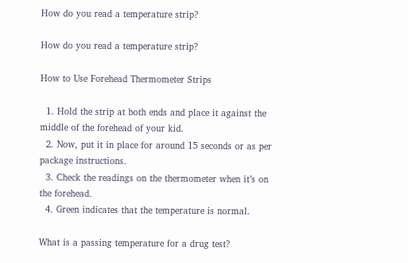How do you read a temperature strip?

How do you read a temperature strip?

How to Use Forehead Thermometer Strips

  1. Hold the strip at both ends and place it against the middle of the forehead of your kid.
  2. Now, put it in place for around 15 seconds or as per package instructions.
  3. Check the readings on the thermometer when it’s on the forehead.
  4. Green indicates that the temperature is normal.

What is a passing temperature for a drug test?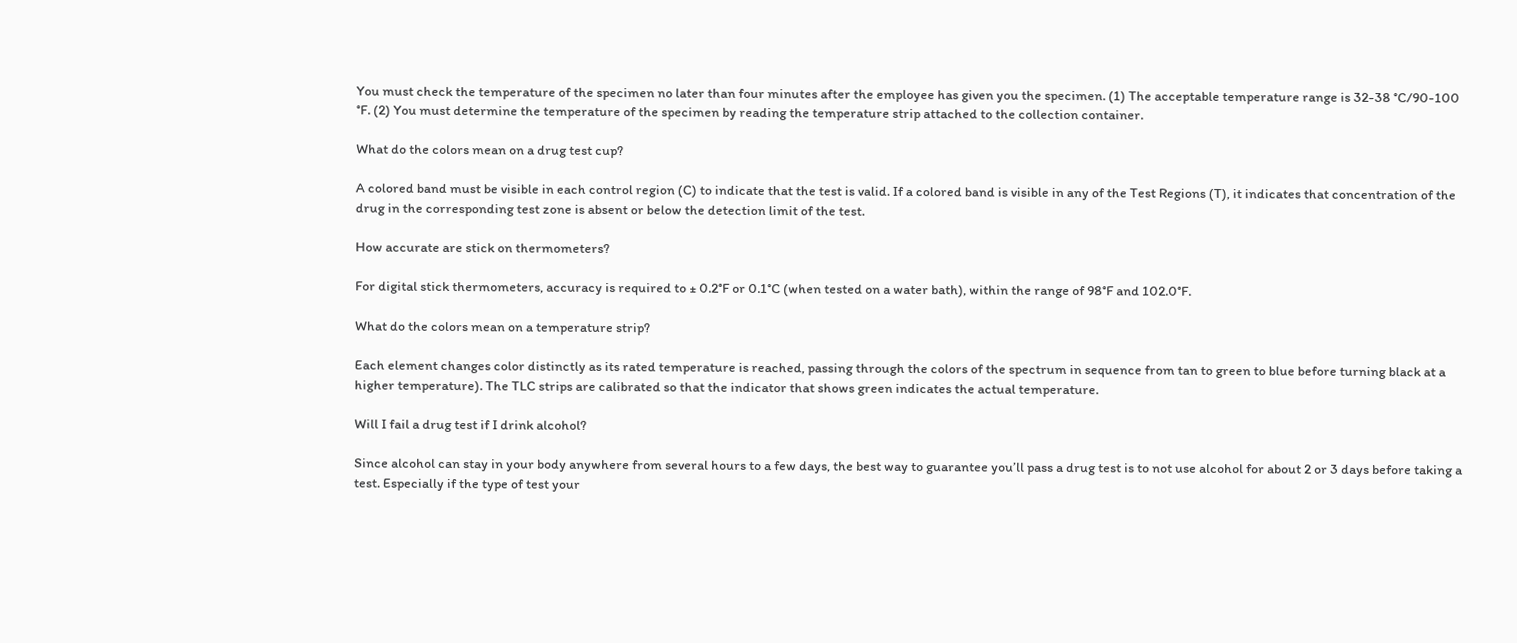You must check the temperature of the specimen no later than four minutes after the employee has given you the specimen. (1) The acceptable temperature range is 32-38 °C/90-100 °F. (2) You must determine the temperature of the specimen by reading the temperature strip attached to the collection container.

What do the colors mean on a drug test cup?

A colored band must be visible in each control region (C) to indicate that the test is valid. If a colored band is visible in any of the Test Regions (T), it indicates that concentration of the drug in the corresponding test zone is absent or below the detection limit of the test.

How accurate are stick on thermometers?

For digital stick thermometers, accuracy is required to ± 0.2°F or 0.1°C (when tested on a water bath), within the range of 98°F and 102.0°F.

What do the colors mean on a temperature strip?

Each element changes color distinctly as its rated temperature is reached, passing through the colors of the spectrum in sequence from tan to green to blue before turning black at a higher temperature). The TLC strips are calibrated so that the indicator that shows green indicates the actual temperature.

Will I fail a drug test if I drink alcohol?

Since alcohol can stay in your body anywhere from several hours to a few days, the best way to guarantee you’ll pass a drug test is to not use alcohol for about 2 or 3 days before taking a test. Especially if the type of test your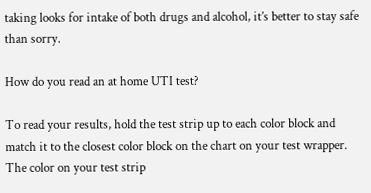taking looks for intake of both drugs and alcohol, it’s better to stay safe than sorry.

How do you read an at home UTI test?

To read your results, hold the test strip up to each color block and match it to the closest color block on the chart on your test wrapper. The color on your test strip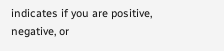indicates if you are positive, negative, or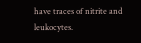have traces of nitrite and leukocytes.